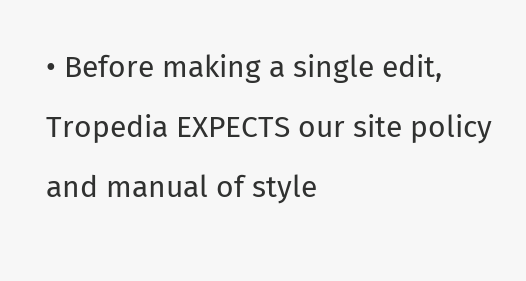• Before making a single edit, Tropedia EXPECTS our site policy and manual of style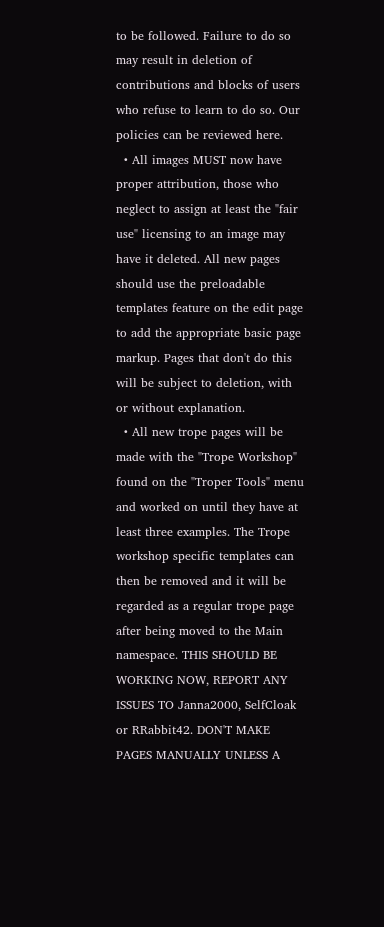to be followed. Failure to do so may result in deletion of contributions and blocks of users who refuse to learn to do so. Our policies can be reviewed here.
  • All images MUST now have proper attribution, those who neglect to assign at least the "fair use" licensing to an image may have it deleted. All new pages should use the preloadable templates feature on the edit page to add the appropriate basic page markup. Pages that don't do this will be subject to deletion, with or without explanation.
  • All new trope pages will be made with the "Trope Workshop" found on the "Troper Tools" menu and worked on until they have at least three examples. The Trope workshop specific templates can then be removed and it will be regarded as a regular trope page after being moved to the Main namespace. THIS SHOULD BE WORKING NOW, REPORT ANY ISSUES TO Janna2000, SelfCloak or RRabbit42. DON'T MAKE PAGES MANUALLY UNLESS A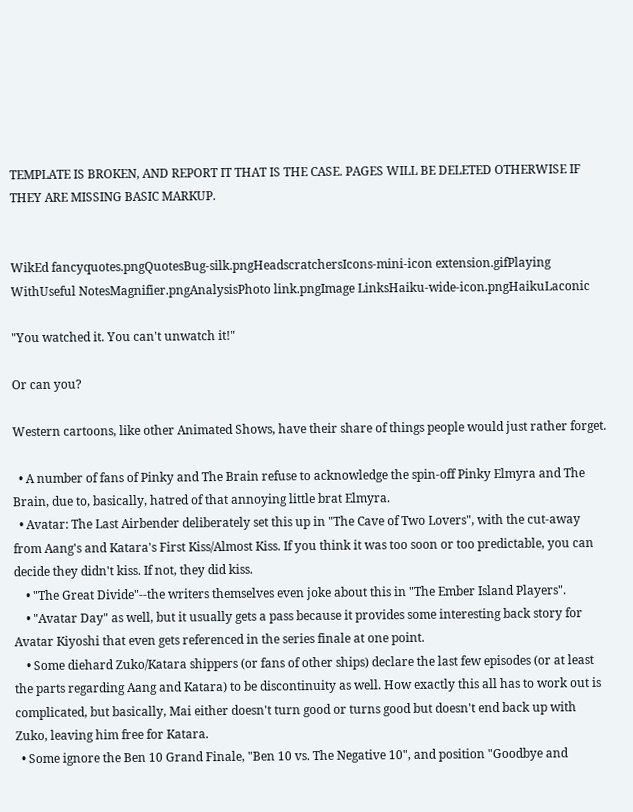TEMPLATE IS BROKEN, AND REPORT IT THAT IS THE CASE. PAGES WILL BE DELETED OTHERWISE IF THEY ARE MISSING BASIC MARKUP.


WikEd fancyquotes.pngQuotesBug-silk.pngHeadscratchersIcons-mini-icon extension.gifPlaying WithUseful NotesMagnifier.pngAnalysisPhoto link.pngImage LinksHaiku-wide-icon.pngHaikuLaconic

"You watched it. You can't unwatch it!"

Or can you?

Western cartoons, like other Animated Shows, have their share of things people would just rather forget.

  • A number of fans of Pinky and The Brain refuse to acknowledge the spin-off Pinky Elmyra and The Brain, due to, basically, hatred of that annoying little brat Elmyra.
  • Avatar: The Last Airbender deliberately set this up in "The Cave of Two Lovers", with the cut-away from Aang's and Katara's First Kiss/Almost Kiss. If you think it was too soon or too predictable, you can decide they didn't kiss. If not, they did kiss.
    • "The Great Divide"--the writers themselves even joke about this in "The Ember Island Players".
    • "Avatar Day" as well, but it usually gets a pass because it provides some interesting back story for Avatar Kiyoshi that even gets referenced in the series finale at one point.
    • Some diehard Zuko/Katara shippers (or fans of other ships) declare the last few episodes (or at least the parts regarding Aang and Katara) to be discontinuity as well. How exactly this all has to work out is complicated, but basically, Mai either doesn't turn good or turns good but doesn't end back up with Zuko, leaving him free for Katara.
  • Some ignore the Ben 10 Grand Finale, "Ben 10 vs. The Negative 10", and position "Goodbye and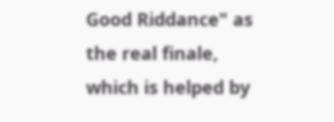Good Riddance" as the real finale, which is helped by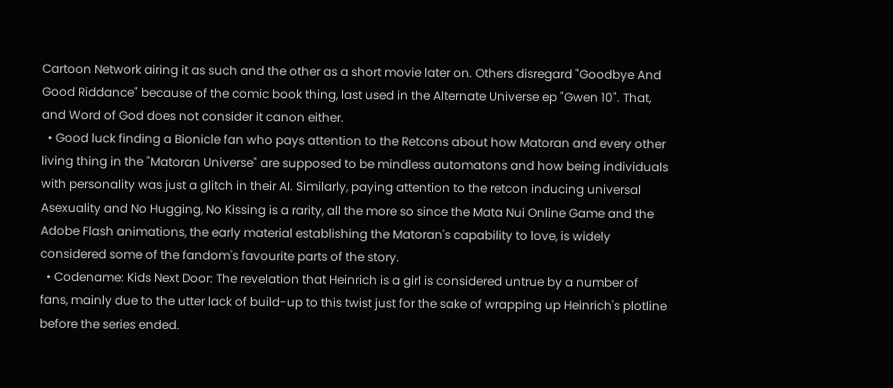Cartoon Network airing it as such and the other as a short movie later on. Others disregard "Goodbye And Good Riddance" because of the comic book thing, last used in the Alternate Universe ep "Gwen 10". That, and Word of God does not consider it canon either.
  • Good luck finding a Bionicle fan who pays attention to the Retcons about how Matoran and every other living thing in the "Matoran Universe" are supposed to be mindless automatons and how being individuals with personality was just a glitch in their AI. Similarly, paying attention to the retcon inducing universal Asexuality and No Hugging, No Kissing is a rarity, all the more so since the Mata Nui Online Game and the Adobe Flash animations, the early material establishing the Matoran's capability to love, is widely considered some of the fandom's favourite parts of the story.
  • Codename: Kids Next Door: The revelation that Heinrich is a girl is considered untrue by a number of fans, mainly due to the utter lack of build-up to this twist just for the sake of wrapping up Heinrich's plotline before the series ended.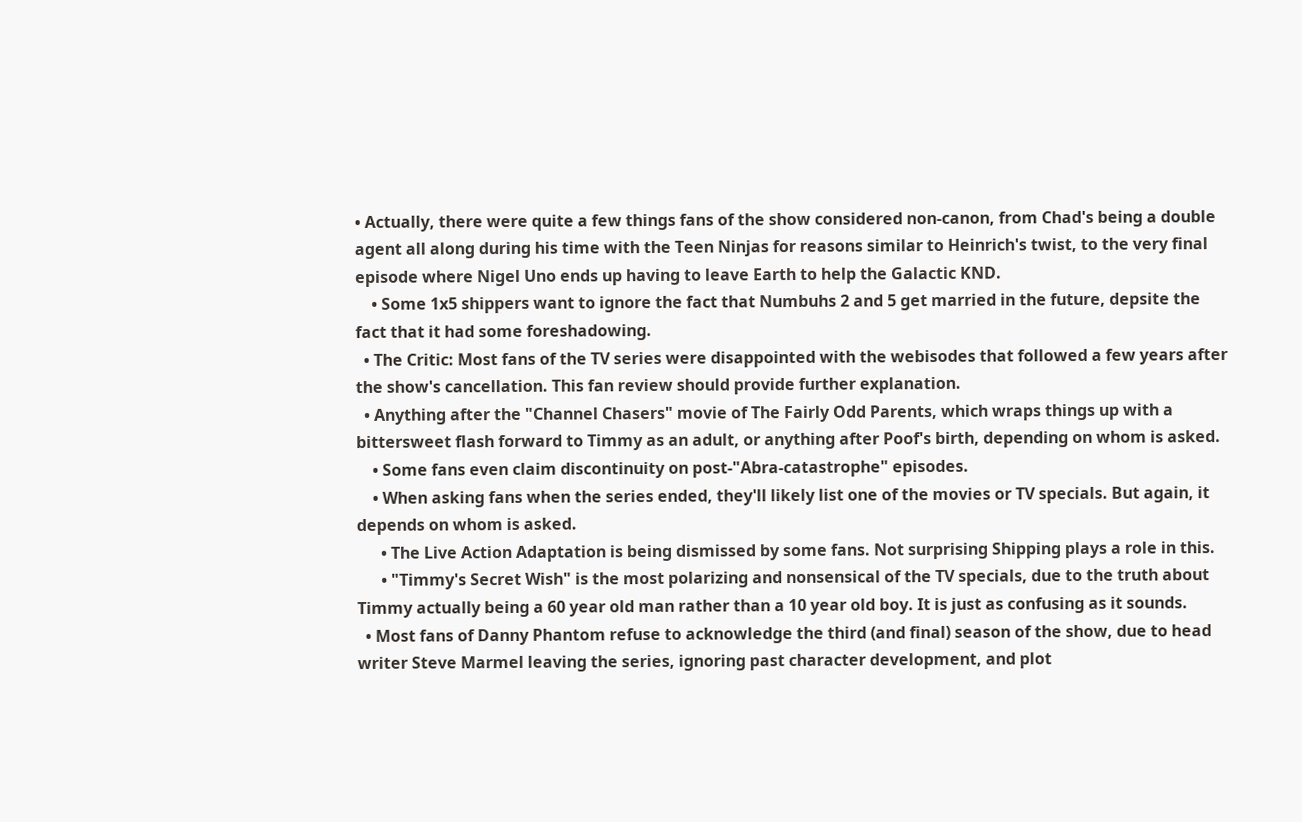• Actually, there were quite a few things fans of the show considered non-canon, from Chad's being a double agent all along during his time with the Teen Ninjas for reasons similar to Heinrich's twist, to the very final episode where Nigel Uno ends up having to leave Earth to help the Galactic KND.
    • Some 1x5 shippers want to ignore the fact that Numbuhs 2 and 5 get married in the future, depsite the fact that it had some foreshadowing.
  • The Critic: Most fans of the TV series were disappointed with the webisodes that followed a few years after the show's cancellation. This fan review should provide further explanation.
  • Anything after the "Channel Chasers" movie of The Fairly Odd Parents, which wraps things up with a bittersweet flash forward to Timmy as an adult, or anything after Poof's birth, depending on whom is asked.
    • Some fans even claim discontinuity on post-"Abra-catastrophe" episodes.
    • When asking fans when the series ended, they'll likely list one of the movies or TV specials. But again, it depends on whom is asked.
      • The Live Action Adaptation is being dismissed by some fans. Not surprising Shipping plays a role in this.
      • "Timmy's Secret Wish" is the most polarizing and nonsensical of the TV specials, due to the truth about Timmy actually being a 60 year old man rather than a 10 year old boy. It is just as confusing as it sounds.
  • Most fans of Danny Phantom refuse to acknowledge the third (and final) season of the show, due to head writer Steve Marmel leaving the series, ignoring past character development, and plot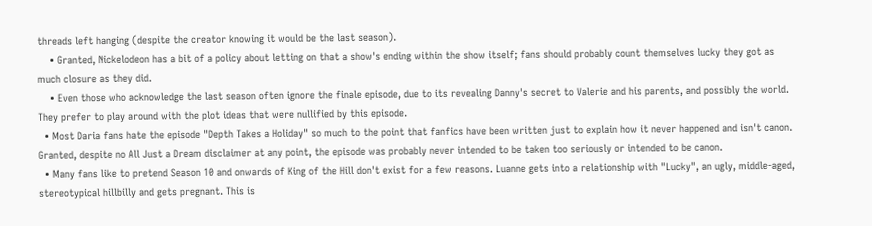threads left hanging (despite the creator knowing it would be the last season).
    • Granted, Nickelodeon has a bit of a policy about letting on that a show's ending within the show itself; fans should probably count themselves lucky they got as much closure as they did.
    • Even those who acknowledge the last season often ignore the finale episode, due to its revealing Danny's secret to Valerie and his parents, and possibly the world. They prefer to play around with the plot ideas that were nullified by this episode.
  • Most Daria fans hate the episode "Depth Takes a Holiday" so much to the point that fanfics have been written just to explain how it never happened and isn't canon. Granted, despite no All Just a Dream disclaimer at any point, the episode was probably never intended to be taken too seriously or intended to be canon.
  • Many fans like to pretend Season 10 and onwards of King of the Hill don't exist for a few reasons. Luanne gets into a relationship with "Lucky", an ugly, middle-aged, stereotypical hillbilly and gets pregnant. This is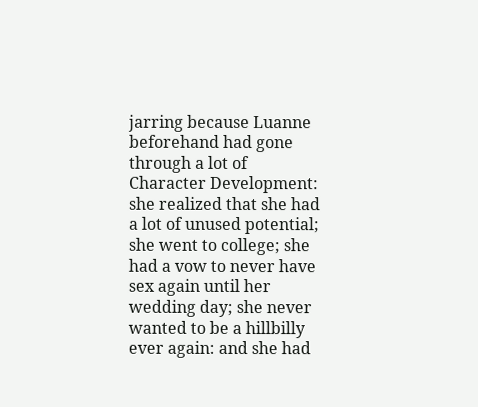jarring because Luanne beforehand had gone through a lot of Character Development: she realized that she had a lot of unused potential; she went to college; she had a vow to never have sex again until her wedding day; she never wanted to be a hillbilly ever again: and she had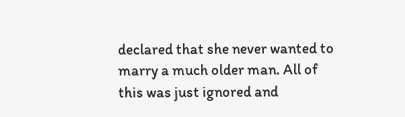declared that she never wanted to marry a much older man. All of this was just ignored and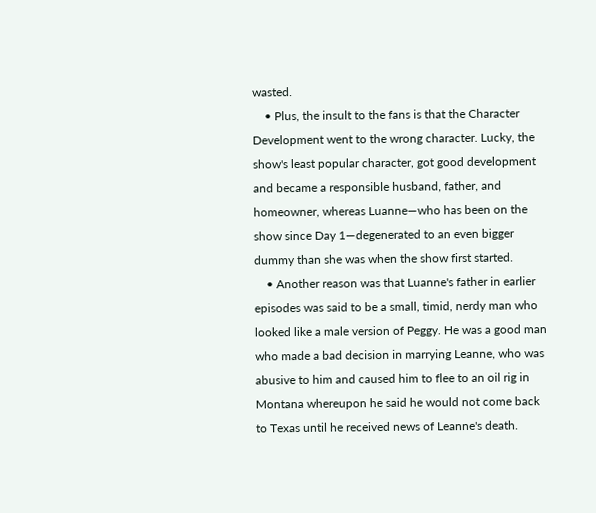wasted.
    • Plus, the insult to the fans is that the Character Development went to the wrong character. Lucky, the show's least popular character, got good development and became a responsible husband, father, and homeowner, whereas Luanne—who has been on the show since Day 1—degenerated to an even bigger dummy than she was when the show first started.
    • Another reason was that Luanne's father in earlier episodes was said to be a small, timid, nerdy man who looked like a male version of Peggy. He was a good man who made a bad decision in marrying Leanne, who was abusive to him and caused him to flee to an oil rig in Montana whereupon he said he would not come back to Texas until he received news of Leanne's death.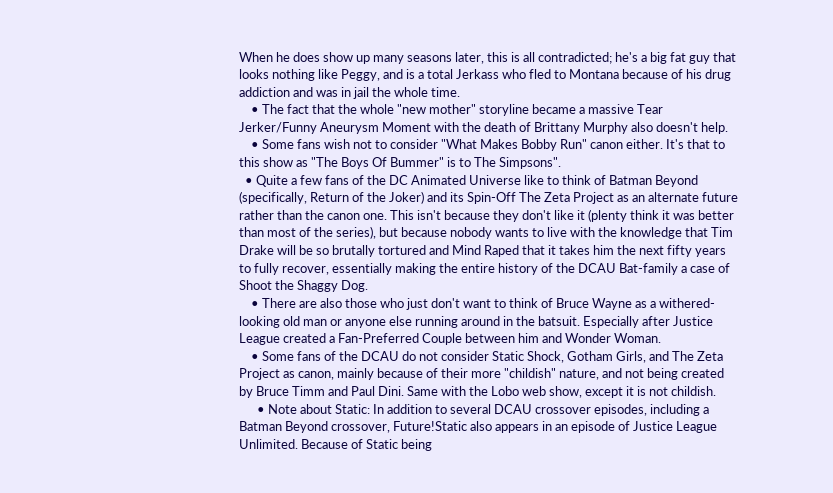When he does show up many seasons later, this is all contradicted; he's a big fat guy that looks nothing like Peggy, and is a total Jerkass who fled to Montana because of his drug addiction and was in jail the whole time.
    • The fact that the whole "new mother" storyline became a massive Tear Jerker/Funny Aneurysm Moment with the death of Brittany Murphy also doesn't help.
    • Some fans wish not to consider "What Makes Bobby Run" canon either. It's that to this show as "The Boys Of Bummer" is to The Simpsons".
  • Quite a few fans of the DC Animated Universe like to think of Batman Beyond (specifically, Return of the Joker) and its Spin-Off The Zeta Project as an alternate future rather than the canon one. This isn't because they don't like it (plenty think it was better than most of the series), but because nobody wants to live with the knowledge that Tim Drake will be so brutally tortured and Mind Raped that it takes him the next fifty years to fully recover, essentially making the entire history of the DCAU Bat-family a case of Shoot the Shaggy Dog.
    • There are also those who just don't want to think of Bruce Wayne as a withered-looking old man or anyone else running around in the batsuit. Especially after Justice League created a Fan-Preferred Couple between him and Wonder Woman.
    • Some fans of the DCAU do not consider Static Shock, Gotham Girls, and The Zeta Project as canon, mainly because of their more "childish" nature, and not being created by Bruce Timm and Paul Dini. Same with the Lobo web show, except it is not childish.
      • Note about Static: In addition to several DCAU crossover episodes, including a Batman Beyond crossover, Future!Static also appears in an episode of Justice League Unlimited. Because of Static being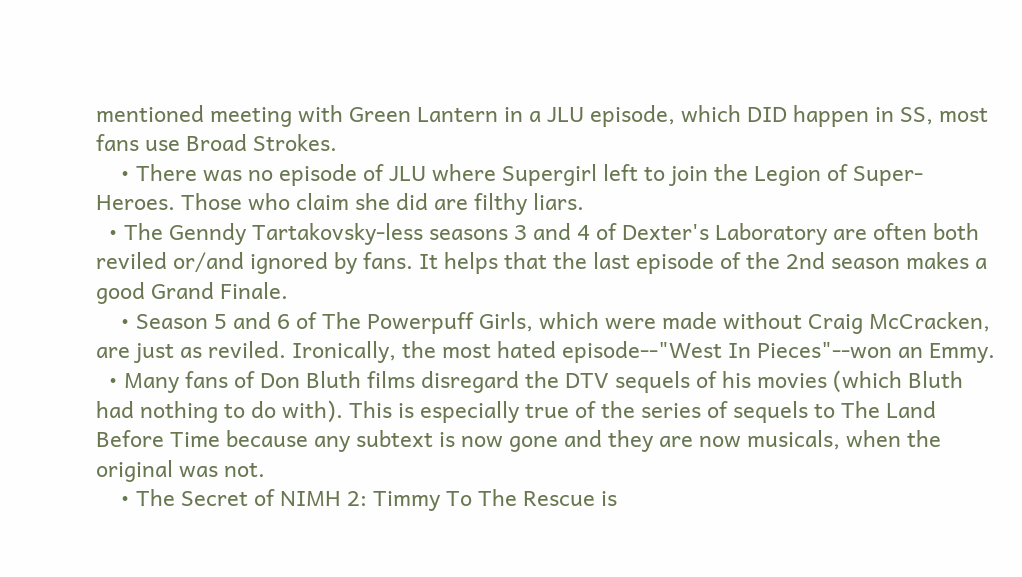mentioned meeting with Green Lantern in a JLU episode, which DID happen in SS, most fans use Broad Strokes.
    • There was no episode of JLU where Supergirl left to join the Legion of Super-Heroes. Those who claim she did are filthy liars.
  • The Genndy Tartakovsky-less seasons 3 and 4 of Dexter's Laboratory are often both reviled or/and ignored by fans. It helps that the last episode of the 2nd season makes a good Grand Finale.
    • Season 5 and 6 of The Powerpuff Girls, which were made without Craig McCracken, are just as reviled. Ironically, the most hated episode--"West In Pieces"--won an Emmy.
  • Many fans of Don Bluth films disregard the DTV sequels of his movies (which Bluth had nothing to do with). This is especially true of the series of sequels to The Land Before Time because any subtext is now gone and they are now musicals, when the original was not.
    • The Secret of NIMH 2: Timmy To The Rescue is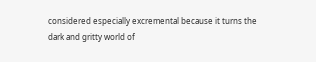considered especially excremental because it turns the dark and gritty world of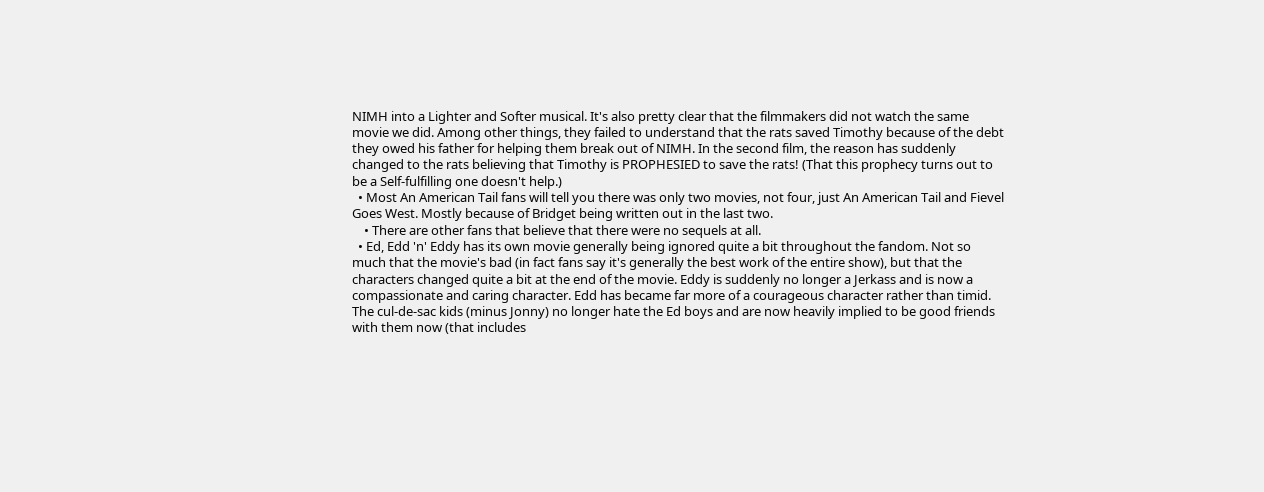NIMH into a Lighter and Softer musical. It's also pretty clear that the filmmakers did not watch the same movie we did. Among other things, they failed to understand that the rats saved Timothy because of the debt they owed his father for helping them break out of NIMH. In the second film, the reason has suddenly changed to the rats believing that Timothy is PROPHESIED to save the rats! (That this prophecy turns out to be a Self-fulfilling one doesn't help.)
  • Most An American Tail fans will tell you there was only two movies, not four, just An American Tail and Fievel Goes West. Mostly because of Bridget being written out in the last two.
    • There are other fans that believe that there were no sequels at all.
  • Ed, Edd 'n' Eddy has its own movie generally being ignored quite a bit throughout the fandom. Not so much that the movie's bad (in fact fans say it's generally the best work of the entire show), but that the characters changed quite a bit at the end of the movie. Eddy is suddenly no longer a Jerkass and is now a compassionate and caring character. Edd has became far more of a courageous character rather than timid. The cul-de-sac kids (minus Jonny) no longer hate the Ed boys and are now heavily implied to be good friends with them now (that includes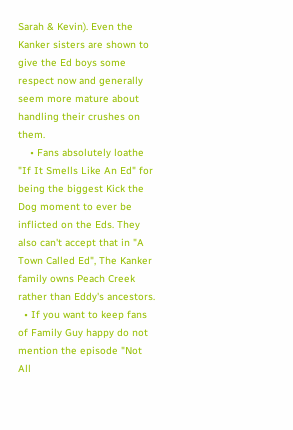Sarah & Kevin). Even the Kanker sisters are shown to give the Ed boys some respect now and generally seem more mature about handling their crushes on them.
    • Fans absolutely loathe "If It Smells Like An Ed" for being the biggest Kick the Dog moment to ever be inflicted on the Eds. They also can't accept that in "A Town Called Ed", The Kanker family owns Peach Creek rather than Eddy's ancestors.
  • If you want to keep fans of Family Guy happy do not mention the episode "Not All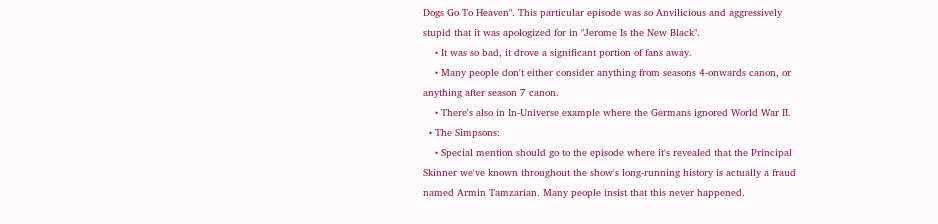Dogs Go To Heaven". This particular episode was so Anvilicious and aggressively stupid that it was apologized for in "Jerome Is the New Black".
    • It was so bad, it drove a significant portion of fans away.
    • Many people don't either consider anything from seasons 4-onwards canon, or anything after season 7 canon.
    • There's also in In-Universe example where the Germans ignored World War II.
  • The Simpsons:
    • Special mention should go to the episode where it's revealed that the Principal Skinner we've known throughout the show's long-running history is actually a fraud named Armin Tamzarian. Many people insist that this never happened.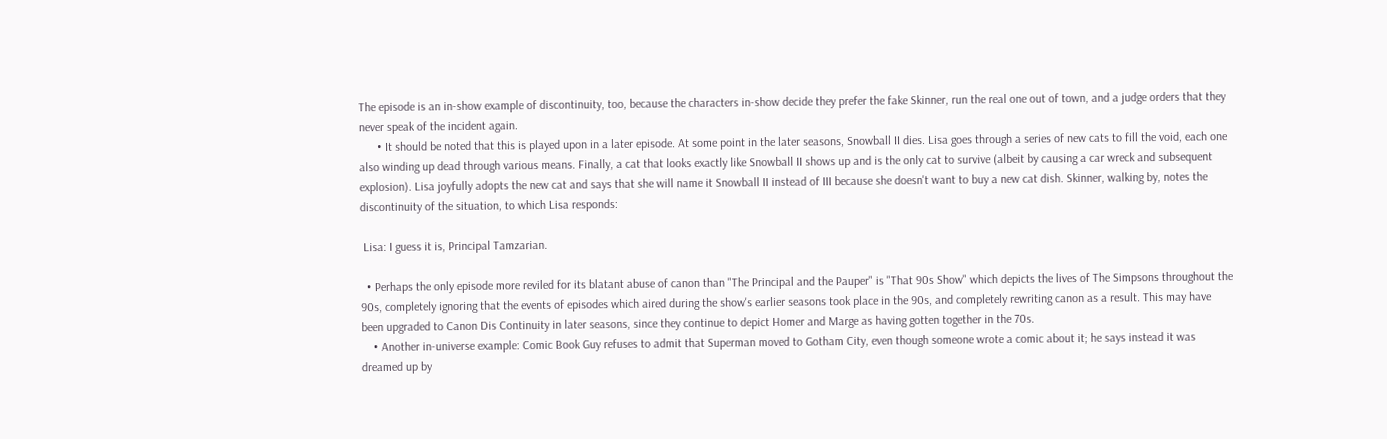The episode is an in-show example of discontinuity, too, because the characters in-show decide they prefer the fake Skinner, run the real one out of town, and a judge orders that they never speak of the incident again.
      • It should be noted that this is played upon in a later episode. At some point in the later seasons, Snowball II dies. Lisa goes through a series of new cats to fill the void, each one also winding up dead through various means. Finally, a cat that looks exactly like Snowball II shows up and is the only cat to survive (albeit by causing a car wreck and subsequent explosion). Lisa joyfully adopts the new cat and says that she will name it Snowball II instead of III because she doesn't want to buy a new cat dish. Skinner, walking by, notes the discontinuity of the situation, to which Lisa responds:

 Lisa: I guess it is, Principal Tamzarian.

  • Perhaps the only episode more reviled for its blatant abuse of canon than "The Principal and the Pauper" is "That 90s Show" which depicts the lives of The Simpsons throughout the 90s, completely ignoring that the events of episodes which aired during the show's earlier seasons took place in the 90s, and completely rewriting canon as a result. This may have been upgraded to Canon Dis Continuity in later seasons, since they continue to depict Homer and Marge as having gotten together in the 70s.
    • Another in-universe example: Comic Book Guy refuses to admit that Superman moved to Gotham City, even though someone wrote a comic about it; he says instead it was dreamed up by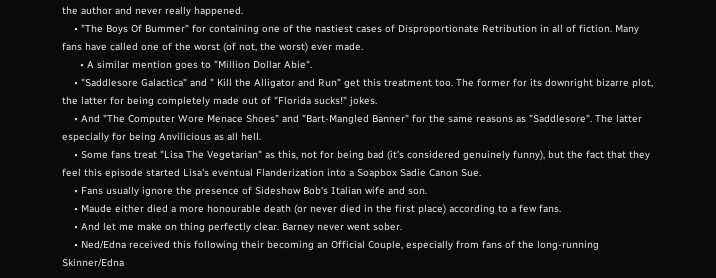the author and never really happened.
    • "The Boys Of Bummer" for containing one of the nastiest cases of Disproportionate Retribution in all of fiction. Many fans have called one of the worst (of not, the worst) ever made.
      • A similar mention goes to "Million Dollar Abie".
    • "Saddlesore Galactica" and " Kill the Alligator and Run" get this treatment too. The former for its downright bizarre plot, the latter for being completely made out of "Florida sucks!" jokes.
    • And "The Computer Wore Menace Shoes" and "Bart-Mangled Banner" for the same reasons as "Saddlesore". The latter especially for being Anvilicious as all hell.
    • Some fans treat "Lisa The Vegetarian" as this, not for being bad (it's considered genuinely funny), but the fact that they feel this episode started Lisa's eventual Flanderization into a Soapbox Sadie Canon Sue.
    • Fans usually ignore the presence of Sideshow Bob's Italian wife and son.
    • Maude either died a more honourable death (or never died in the first place) according to a few fans.
    • And let me make on thing perfectly clear. Barney never went sober.
    • Ned/Edna received this following their becoming an Official Couple, especially from fans of the long-running Skinner/Edna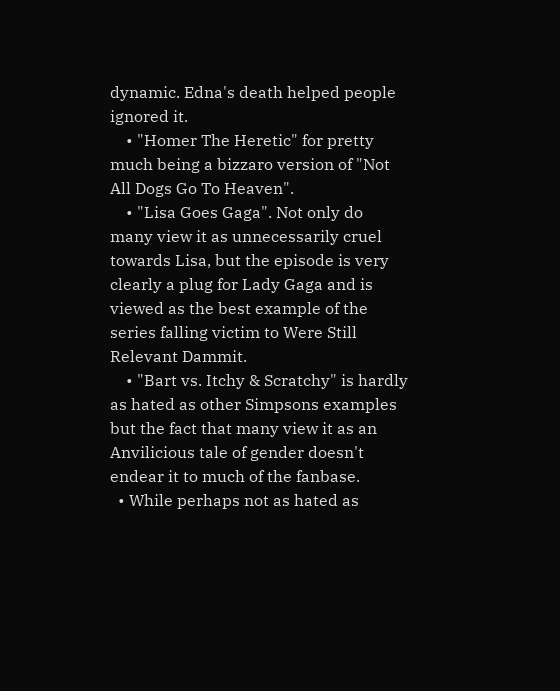dynamic. Edna's death helped people ignored it.
    • "Homer The Heretic" for pretty much being a bizzaro version of "Not All Dogs Go To Heaven".
    • "Lisa Goes Gaga". Not only do many view it as unnecessarily cruel towards Lisa, but the episode is very clearly a plug for Lady Gaga and is viewed as the best example of the series falling victim to Were Still Relevant Dammit.
    • "Bart vs. Itchy & Scratchy" is hardly as hated as other Simpsons examples but the fact that many view it as an Anvilicious tale of gender doesn't endear it to much of the fanbase.
  • While perhaps not as hated as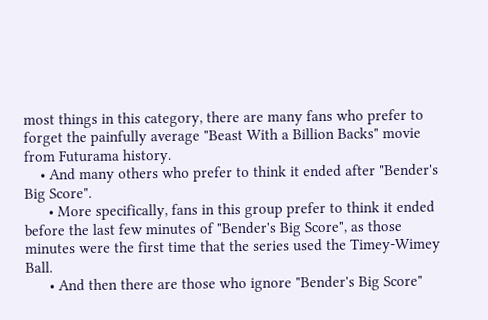most things in this category, there are many fans who prefer to forget the painfully average "Beast With a Billion Backs" movie from Futurama history.
    • And many others who prefer to think it ended after "Bender's Big Score".
      • More specifically, fans in this group prefer to think it ended before the last few minutes of "Bender's Big Score", as those minutes were the first time that the series used the Timey-Wimey Ball.
      • And then there are those who ignore "Bender's Big Score"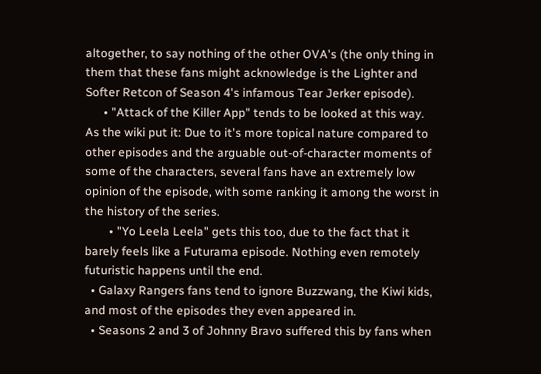altogether, to say nothing of the other OVA's (the only thing in them that these fans might acknowledge is the Lighter and Softer Retcon of Season 4's infamous Tear Jerker episode).
      • "Attack of the Killer App" tends to be looked at this way. As the wiki put it: Due to it's more topical nature compared to other episodes and the arguable out-of-character moments of some of the characters, several fans have an extremely low opinion of the episode, with some ranking it among the worst in the history of the series.
        • "Yo Leela Leela" gets this too, due to the fact that it barely feels like a Futurama episode. Nothing even remotely futuristic happens until the end.
  • Galaxy Rangers fans tend to ignore Buzzwang, the Kiwi kids, and most of the episodes they even appeared in.
  • Seasons 2 and 3 of Johnny Bravo suffered this by fans when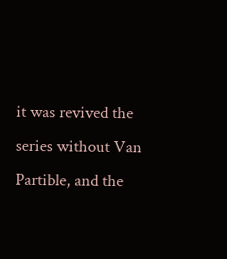it was revived the series without Van Partible, and the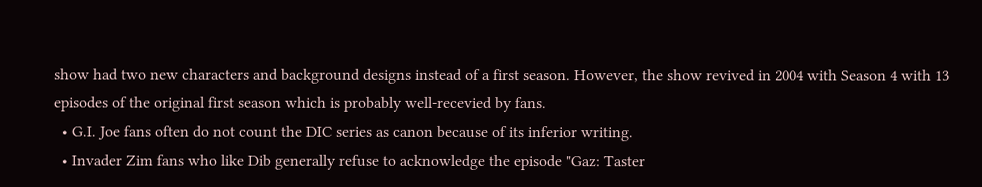show had two new characters and background designs instead of a first season. However, the show revived in 2004 with Season 4 with 13 episodes of the original first season which is probably well-recevied by fans.
  • G.I. Joe fans often do not count the DIC series as canon because of its inferior writing.
  • Invader Zim fans who like Dib generally refuse to acknowledge the episode "Gaz: Taster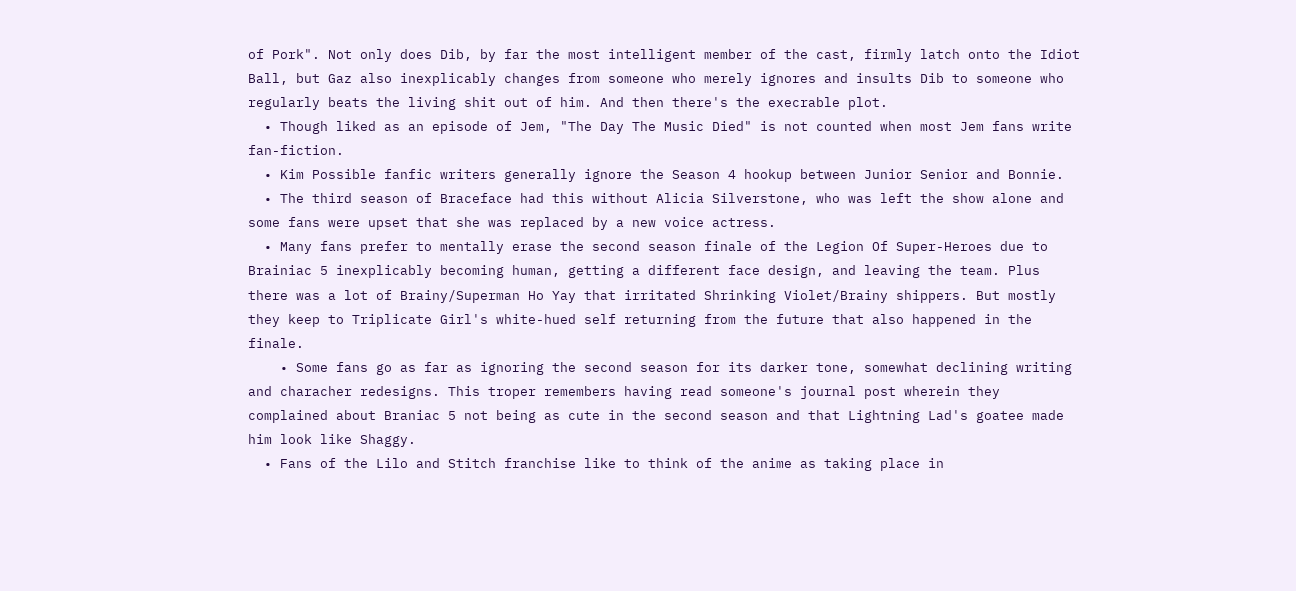of Pork". Not only does Dib, by far the most intelligent member of the cast, firmly latch onto the Idiot Ball, but Gaz also inexplicably changes from someone who merely ignores and insults Dib to someone who regularly beats the living shit out of him. And then there's the execrable plot.
  • Though liked as an episode of Jem, "The Day The Music Died" is not counted when most Jem fans write fan-fiction.
  • Kim Possible fanfic writers generally ignore the Season 4 hookup between Junior Senior and Bonnie.
  • The third season of Braceface had this without Alicia Silverstone, who was left the show alone and some fans were upset that she was replaced by a new voice actress.
  • Many fans prefer to mentally erase the second season finale of the Legion Of Super-Heroes due to Brainiac 5 inexplicably becoming human, getting a different face design, and leaving the team. Plus there was a lot of Brainy/Superman Ho Yay that irritated Shrinking Violet/Brainy shippers. But mostly they keep to Triplicate Girl's white-hued self returning from the future that also happened in the finale.
    • Some fans go as far as ignoring the second season for its darker tone, somewhat declining writing and characher redesigns. This troper remembers having read someone's journal post wherein they complained about Braniac 5 not being as cute in the second season and that Lightning Lad's goatee made him look like Shaggy.
  • Fans of the Lilo and Stitch franchise like to think of the anime as taking place in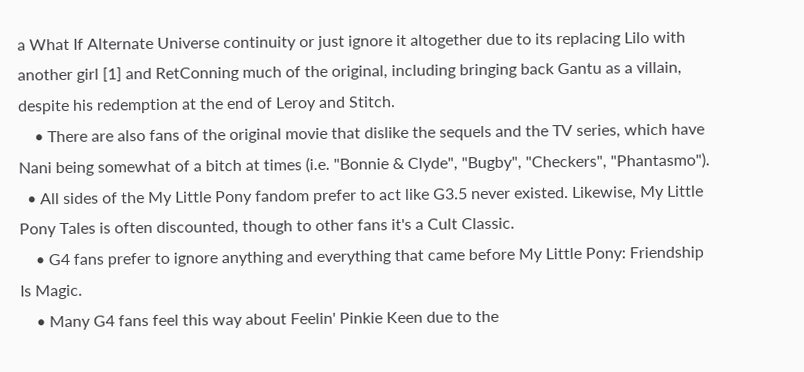a What If Alternate Universe continuity or just ignore it altogether due to its replacing Lilo with another girl [1] and RetConning much of the original, including bringing back Gantu as a villain, despite his redemption at the end of Leroy and Stitch.
    • There are also fans of the original movie that dislike the sequels and the TV series, which have Nani being somewhat of a bitch at times (i.e. "Bonnie & Clyde", "Bugby", "Checkers", "Phantasmo").
  • All sides of the My Little Pony fandom prefer to act like G3.5 never existed. Likewise, My Little Pony Tales is often discounted, though to other fans it's a Cult Classic.
    • G4 fans prefer to ignore anything and everything that came before My Little Pony: Friendship Is Magic.
    • Many G4 fans feel this way about Feelin' Pinkie Keen due to the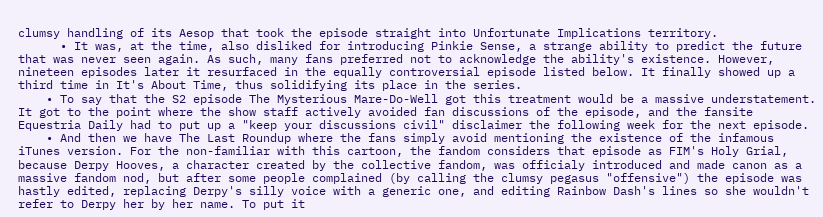clumsy handling of its Aesop that took the episode straight into Unfortunate Implications territory.
      • It was, at the time, also disliked for introducing Pinkie Sense, a strange ability to predict the future that was never seen again. As such, many fans preferred not to acknowledge the ability's existence. However, nineteen episodes later it resurfaced in the equally controversial episode listed below. It finally showed up a third time in It's About Time, thus solidifying its place in the series.
    • To say that the S2 episode The Mysterious Mare-Do-Well got this treatment would be a massive understatement. It got to the point where the show staff actively avoided fan discussions of the episode, and the fansite Equestria Daily had to put up a "keep your discussions civil" disclaimer the following week for the next episode.
    • And then we have The Last Roundup where the fans simply avoid mentioning the existence of the infamous iTunes version. For the non-familiar with this cartoon, the fandom considers that episode as FIM's Holy Grial, because Derpy Hooves, a character created by the collective fandom, was officialy introduced and made canon as a massive fandom nod, but after some people complained (by calling the clumsy pegasus "offensive") the episode was hastly edited, replacing Derpy's silly voice with a generic one, and editing Rainbow Dash's lines so she wouldn't refer to Derpy her by her name. To put it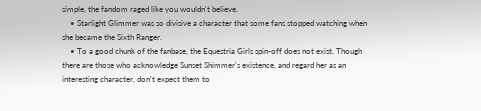simple, the fandom raged like you wouldn't believe.
    • Starlight Glimmer was so divisive a character that some fans stopped watching when she became the Sixth Ranger.
    • To a good chunk of the fanbase, the Equestria Girls spin-off does not exist. Though there are those who acknowledge Sunset Shimmer's existence, and regard her as an interesting character, don't expect them to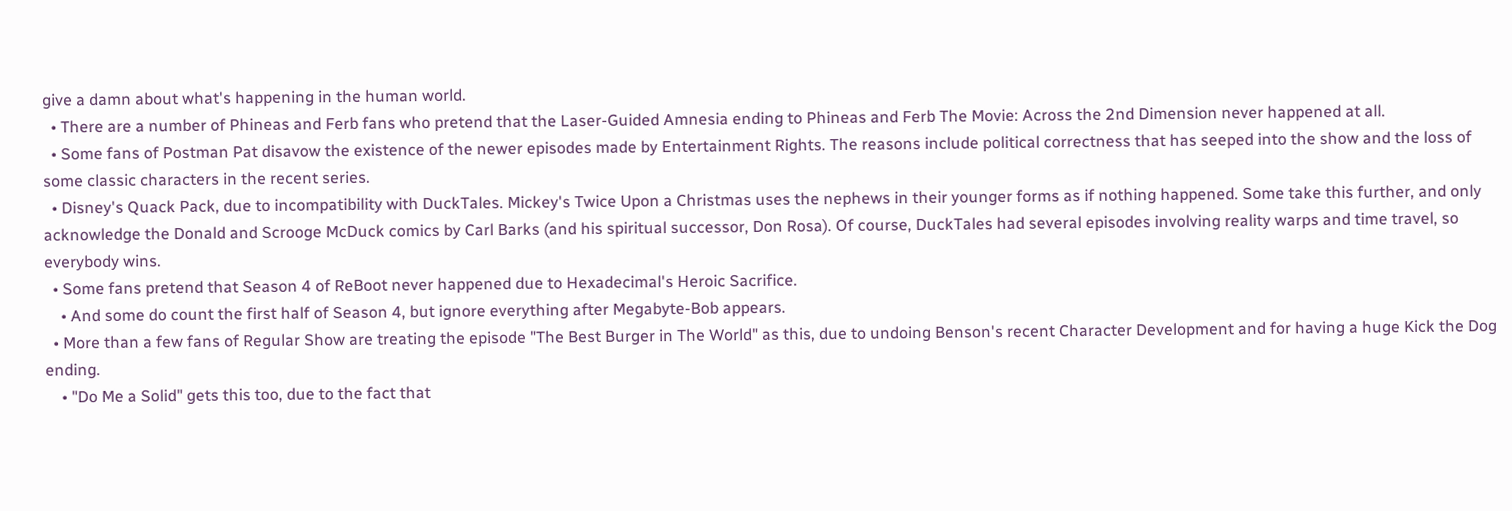give a damn about what's happening in the human world.
  • There are a number of Phineas and Ferb fans who pretend that the Laser-Guided Amnesia ending to Phineas and Ferb The Movie: Across the 2nd Dimension never happened at all.
  • Some fans of Postman Pat disavow the existence of the newer episodes made by Entertainment Rights. The reasons include political correctness that has seeped into the show and the loss of some classic characters in the recent series.
  • Disney's Quack Pack, due to incompatibility with DuckTales. Mickey's Twice Upon a Christmas uses the nephews in their younger forms as if nothing happened. Some take this further, and only acknowledge the Donald and Scrooge McDuck comics by Carl Barks (and his spiritual successor, Don Rosa). Of course, DuckTales had several episodes involving reality warps and time travel, so everybody wins.
  • Some fans pretend that Season 4 of ReBoot never happened due to Hexadecimal's Heroic Sacrifice.
    • And some do count the first half of Season 4, but ignore everything after Megabyte-Bob appears.
  • More than a few fans of Regular Show are treating the episode "The Best Burger in The World" as this, due to undoing Benson's recent Character Development and for having a huge Kick the Dog ending.
    • "Do Me a Solid" gets this too, due to the fact that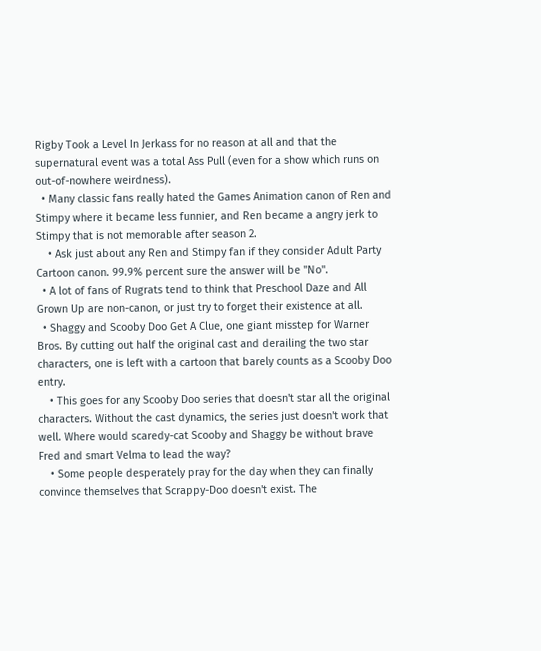Rigby Took a Level In Jerkass for no reason at all and that the supernatural event was a total Ass Pull (even for a show which runs on out-of-nowhere weirdness).
  • Many classic fans really hated the Games Animation canon of Ren and Stimpy where it became less funnier, and Ren became a angry jerk to Stimpy that is not memorable after season 2.
    • Ask just about any Ren and Stimpy fan if they consider Adult Party Cartoon canon. 99.9% percent sure the answer will be "No".
  • A lot of fans of Rugrats tend to think that Preschool Daze and All Grown Up are non-canon, or just try to forget their existence at all.
  • Shaggy and Scooby Doo Get A Clue, one giant misstep for Warner Bros. By cutting out half the original cast and derailing the two star characters, one is left with a cartoon that barely counts as a Scooby Doo entry.
    • This goes for any Scooby Doo series that doesn't star all the original characters. Without the cast dynamics, the series just doesn't work that well. Where would scaredy-cat Scooby and Shaggy be without brave Fred and smart Velma to lead the way?
    • Some people desperately pray for the day when they can finally convince themselves that Scrappy-Doo doesn't exist. The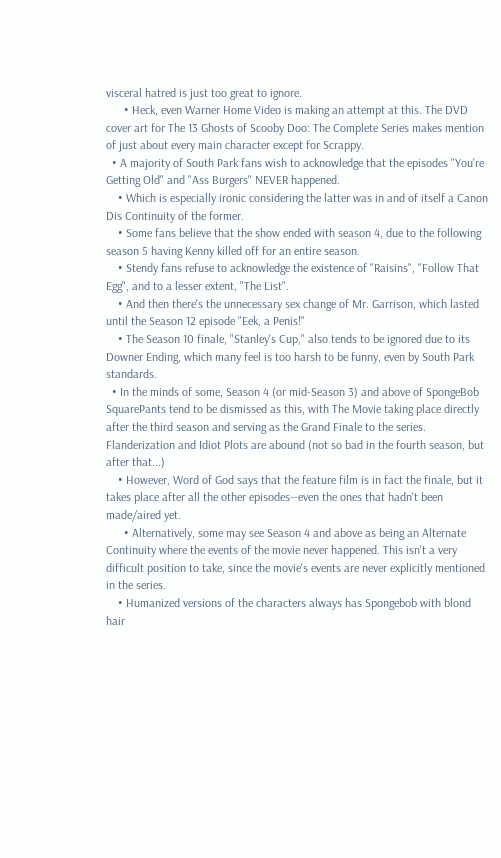visceral hatred is just too great to ignore.
      • Heck, even Warner Home Video is making an attempt at this. The DVD cover art for The 13 Ghosts of Scooby Doo: The Complete Series makes mention of just about every main character except for Scrappy.
  • A majority of South Park fans wish to acknowledge that the episodes "You're Getting Old" and "Ass Burgers" NEVER happened.
    • Which is especially ironic considering the latter was in and of itself a Canon Dis Continuity of the former.
    • Some fans believe that the show ended with season 4, due to the following season 5 having Kenny killed off for an entire season.
    • Stendy fans refuse to acknowledge the existence of "Raisins", "Follow That Egg", and to a lesser extent, "The List".
    • And then there's the unnecessary sex change of Mr. Garrison, which lasted until the Season 12 episode "Eek, a Penis!"
    • The Season 10 finale, "Stanley's Cup," also tends to be ignored due to its Downer Ending, which many feel is too harsh to be funny, even by South Park standards.
  • In the minds of some, Season 4 (or mid-Season 3) and above of SpongeBob SquarePants tend to be dismissed as this, with The Movie taking place directly after the third season and serving as the Grand Finale to the series. Flanderization and Idiot Plots are abound (not so bad in the fourth season, but after that...)
    • However, Word of God says that the feature film is in fact the finale, but it takes place after all the other episodes--even the ones that hadn't been made/aired yet.
      • Alternatively, some may see Season 4 and above as being an Alternate Continuity where the events of the movie never happened. This isn't a very difficult position to take, since the movie's events are never explicitly mentioned in the series.
    • Humanized versions of the characters always has Spongebob with blond hair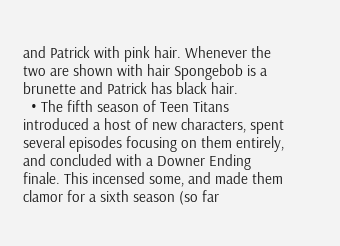and Patrick with pink hair. Whenever the two are shown with hair Spongebob is a brunette and Patrick has black hair.
  • The fifth season of Teen Titans introduced a host of new characters, spent several episodes focusing on them entirely, and concluded with a Downer Ending finale. This incensed some, and made them clamor for a sixth season (so far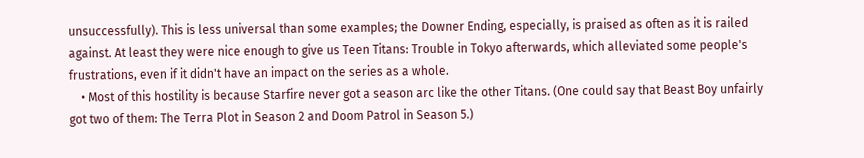unsuccessfully). This is less universal than some examples; the Downer Ending, especially, is praised as often as it is railed against. At least they were nice enough to give us Teen Titans: Trouble in Tokyo afterwards, which alleviated some people's frustrations, even if it didn't have an impact on the series as a whole.
    • Most of this hostility is because Starfire never got a season arc like the other Titans. (One could say that Beast Boy unfairly got two of them: The Terra Plot in Season 2 and Doom Patrol in Season 5.)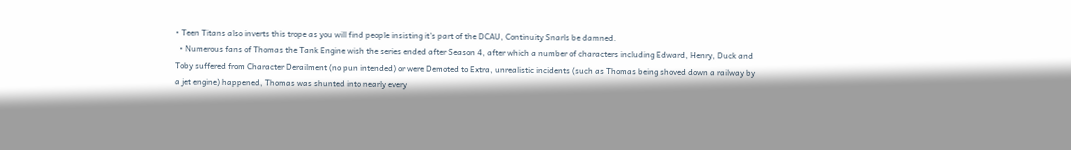• Teen Titans also inverts this trope as you will find people insisting it's part of the DCAU, Continuity Snarls be damned.
  • Numerous fans of Thomas the Tank Engine wish the series ended after Season 4, after which a number of characters including Edward, Henry, Duck and Toby suffered from Character Derailment (no pun intended) or were Demoted to Extra, unrealistic incidents (such as Thomas being shoved down a railway by a jet engine) happened, Thomas was shunted into nearly every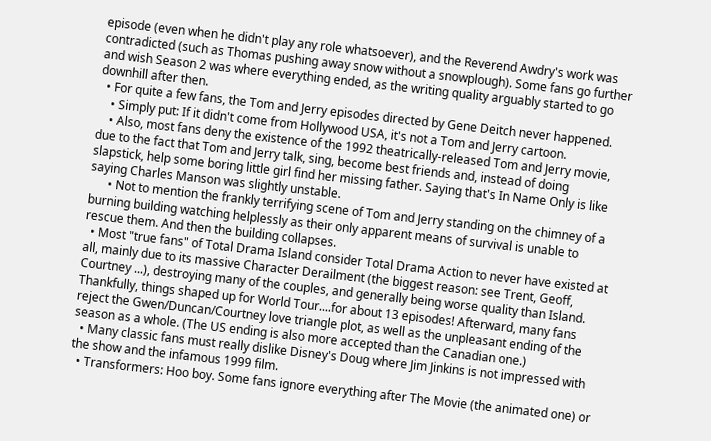episode (even when he didn't play any role whatsoever), and the Reverend Awdry's work was contradicted (such as Thomas pushing away snow without a snowplough). Some fans go further and wish Season 2 was where everything ended, as the writing quality arguably started to go downhill after then.
  • For quite a few fans, the Tom and Jerry episodes directed by Gene Deitch never happened.
    • Simply put: If it didn't come from Hollywood USA, it's not a Tom and Jerry cartoon.
    • Also, most fans deny the existence of the 1992 theatrically-released Tom and Jerry movie, due to the fact that Tom and Jerry talk, sing, become best friends and, instead of doing slapstick, help some boring little girl find her missing father. Saying that's In Name Only is like saying Charles Manson was slightly unstable.
      • Not to mention the frankly terrifying scene of Tom and Jerry standing on the chimney of a burning building watching helplessly as their only apparent means of survival is unable to rescue them. And then the building collapses.
  • Most "true fans" of Total Drama Island consider Total Drama Action to never have existed at all, mainly due to its massive Character Derailment (the biggest reason: see Trent, Geoff, Courtney ...), destroying many of the couples, and generally being worse quality than Island. Thankfully, things shaped up for World Tour....for about 13 episodes! Afterward, many fans reject the Gwen/Duncan/Courtney love triangle plot, as well as the unpleasant ending of the season as a whole. (The US ending is also more accepted than the Canadian one.)
  • Many classic fans must really dislike Disney's Doug where Jim Jinkins is not impressed with the show and the infamous 1999 film.
  • Transformers: Hoo boy. Some fans ignore everything after The Movie (the animated one) or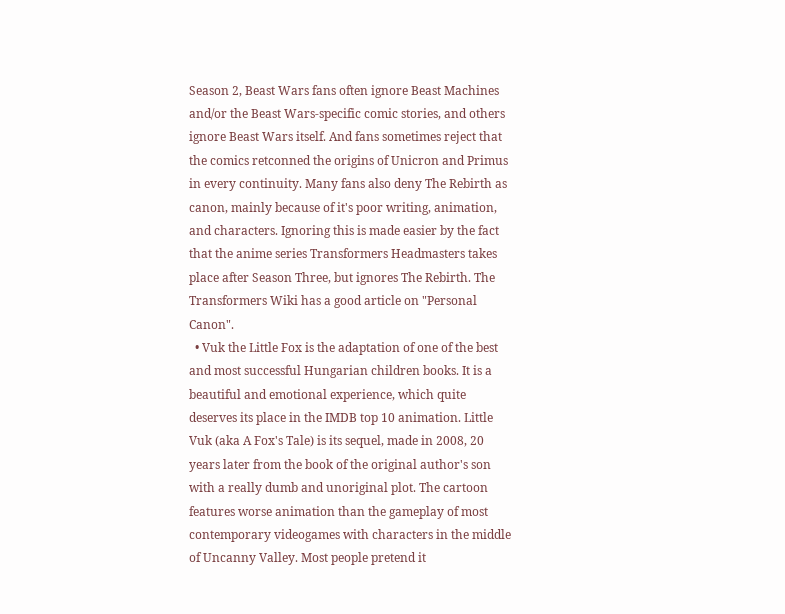Season 2, Beast Wars fans often ignore Beast Machines and/or the Beast Wars-specific comic stories, and others ignore Beast Wars itself. And fans sometimes reject that the comics retconned the origins of Unicron and Primus in every continuity. Many fans also deny The Rebirth as canon, mainly because of it's poor writing, animation, and characters. Ignoring this is made easier by the fact that the anime series Transformers Headmasters takes place after Season Three, but ignores The Rebirth. The Transformers Wiki has a good article on "Personal Canon".
  • Vuk the Little Fox is the adaptation of one of the best and most successful Hungarian children books. It is a beautiful and emotional experience, which quite deserves its place in the IMDB top 10 animation. Little Vuk (aka A Fox's Tale) is its sequel, made in 2008, 20 years later from the book of the original author's son with a really dumb and unoriginal plot. The cartoon features worse animation than the gameplay of most contemporary videogames with characters in the middle of Uncanny Valley. Most people pretend it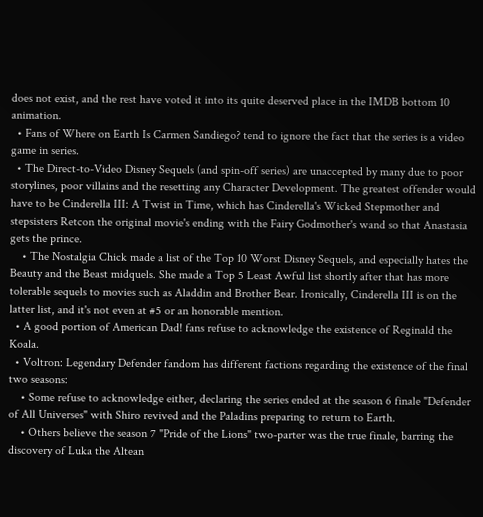does not exist, and the rest have voted it into its quite deserved place in the IMDB bottom 10 animation.
  • Fans of Where on Earth Is Carmen Sandiego? tend to ignore the fact that the series is a video game in series.
  • The Direct-to-Video Disney Sequels (and spin-off series) are unaccepted by many due to poor storylines, poor villains and the resetting any Character Development. The greatest offender would have to be Cinderella III: A Twist in Time, which has Cinderella's Wicked Stepmother and stepsisters Retcon the original movie's ending with the Fairy Godmother's wand so that Anastasia gets the prince.
    • The Nostalgia Chick made a list of the Top 10 Worst Disney Sequels, and especially hates the Beauty and the Beast midquels. She made a Top 5 Least Awful list shortly after that has more tolerable sequels to movies such as Aladdin and Brother Bear. Ironically, Cinderella III is on the latter list, and it's not even at #5 or an honorable mention.
  • A good portion of American Dad! fans refuse to acknowledge the existence of Reginald the Koala.
  • Voltron: Legendary Defender fandom has different factions regarding the existence of the final two seasons:
    • Some refuse to acknowledge either, declaring the series ended at the season 6 finale "Defender of All Universes" with Shiro revived and the Paladins preparing to return to Earth.
    • Others believe the season 7 "Pride of the Lions" two-parter was the true finale, barring the discovery of Luka the Altean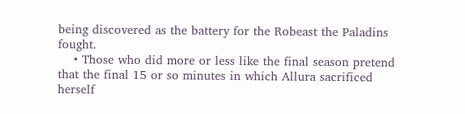being discovered as the battery for the Robeast the Paladins fought.
    • Those who did more or less like the final season pretend that the final 15 or so minutes in which Allura sacrificed herself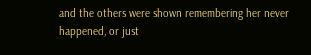and the others were shown remembering her never happened, or just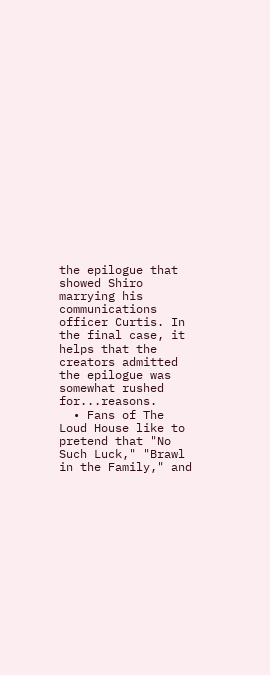the epilogue that showed Shiro marrying his communications officer Curtis. In the final case, it helps that the creators admitted the epilogue was somewhat rushed for...reasons.
  • Fans of The Loud House like to pretend that "No Such Luck," "Brawl in the Family," and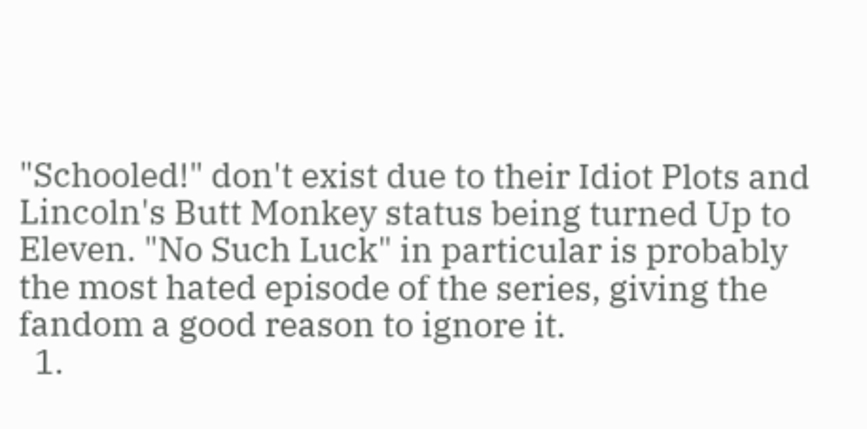"Schooled!" don't exist due to their Idiot Plots and Lincoln's Butt Monkey status being turned Up to Eleven. "No Such Luck" in particular is probably the most hated episode of the series, giving the fandom a good reason to ignore it.
  1.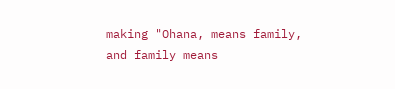making "Ohana, means family, and family means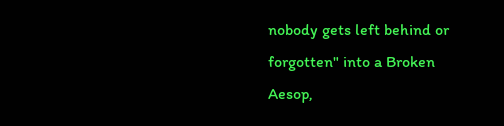nobody gets left behind or forgotten" into a Broken Aesop,